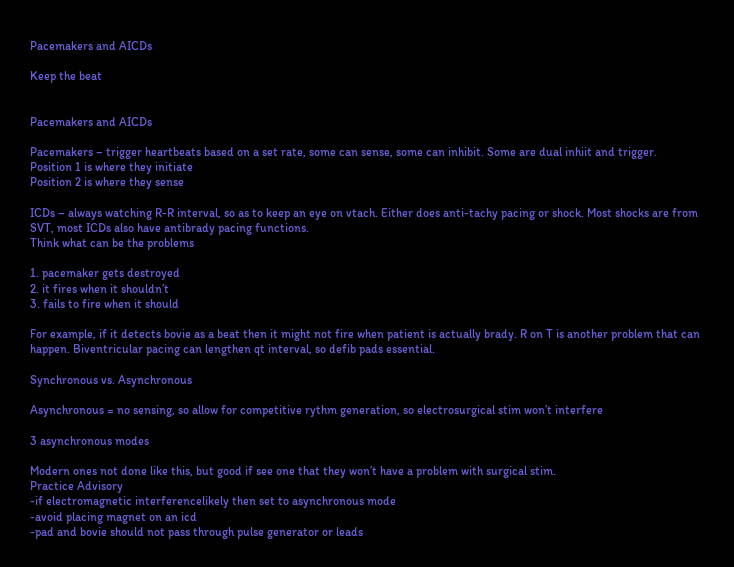Pacemakers and AICDs

Keep the beat


Pacemakers and AICDs

Pacemakers – trigger heartbeats based on a set rate, some can sense, some can inhibit. Some are dual inhiit and trigger.
Position 1 is where they initiate
Position 2 is where they sense

ICDs – always watching R-R interval, so as to keep an eye on vtach. Either does anti-tachy pacing or shock. Most shocks are from SVT, most ICDs also have antibrady pacing functions.
Think what can be the problems

1. pacemaker gets destroyed
2. it fires when it shouldn’t
3. fails to fire when it should

For example, if it detects bovie as a beat then it might not fire when patient is actually brady. R on T is another problem that can happen. Biventricular pacing can lengthen qt interval, so defib pads essential.

Synchronous vs. Asynchronous

Asynchronous = no sensing, so allow for competitive rythm generation, so electrosurgical stim won’t interfere

3 asynchronous modes

Modern ones not done like this, but good if see one that they won’t have a problem with surgical stim.
Practice Advisory
-if electromagnetic interferencelikely then set to asynchronous mode
-avoid placing magnet on an icd
-pad and bovie should not pass through pulse generator or leads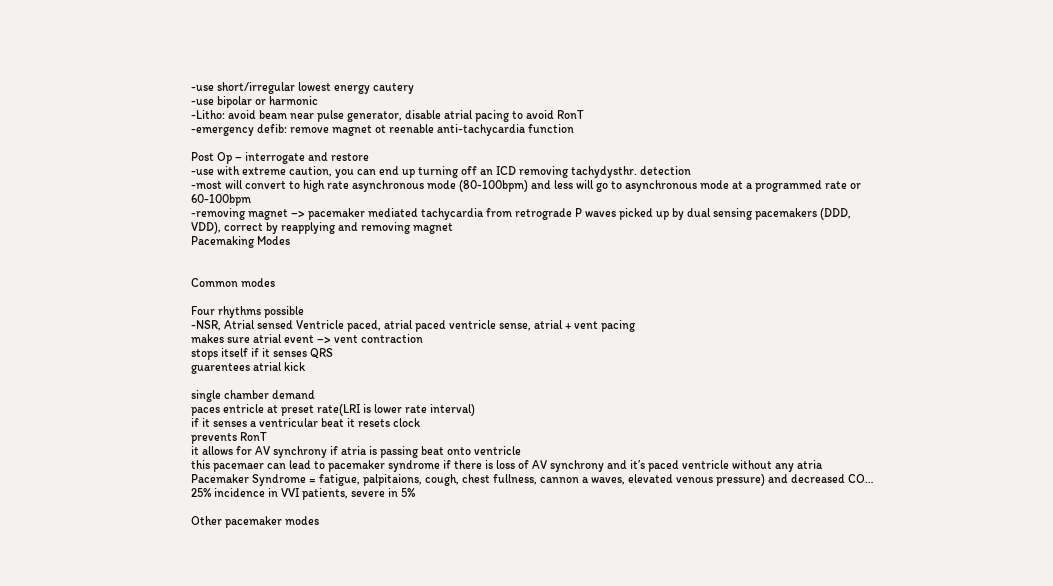-use short/irregular lowest energy cautery
-use bipolar or harmonic
-Litho: avoid beam near pulse generator, disable atrial pacing to avoid RonT
-emergency defib: remove magnet ot reenable anti-tachycardia function

Post Op – interrogate and restore
-use with extreme caution, you can end up turning off an ICD removing tachydysthr. detection
-most will convert to high rate asynchronous mode (80-100bpm) and less will go to asynchronous mode at a programmed rate or 60-100bpm
-removing magnet –> pacemaker mediated tachycardia from retrograde P waves picked up by dual sensing pacemakers (DDD, VDD), correct by reapplying and removing magnet
Pacemaking Modes


Common modes

Four rhythms possible
-NSR, Atrial sensed Ventricle paced, atrial paced ventricle sense, atrial + vent pacing
makes sure atrial event –> vent contraction
stops itself if it senses QRS
guarentees atrial kick

single chamber demand
paces entricle at preset rate(LRI is lower rate interval)
if it senses a ventricular beat it resets clock
prevents RonT
it allows for AV synchrony if atria is passing beat onto ventricle
this pacemaer can lead to pacemaker syndrome if there is loss of AV synchrony and it’s paced ventricle without any atria
Pacemaker Syndrome = fatigue, palpitaions, cough, chest fullness, cannon a waves, elevated venous pressure) and decreased CO… 25% incidence in VVI patients, severe in 5%

Other pacemaker modes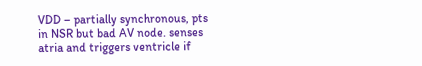VDD – partially synchronous, pts in NSR but bad AV node. senses atria and triggers ventricle if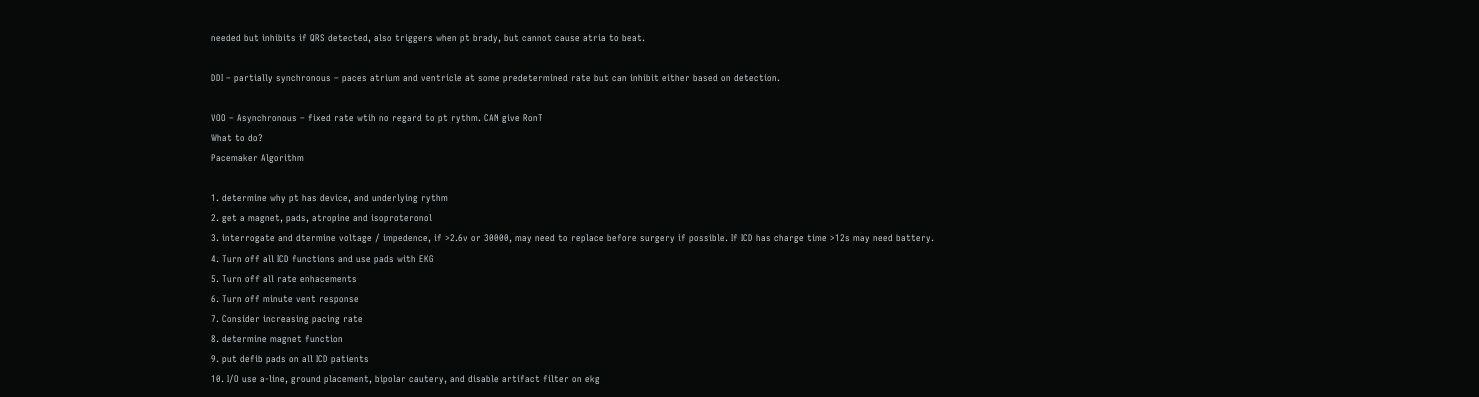needed but inhibits if QRS detected, also triggers when pt brady, but cannot cause atria to beat.

DDI – partially synchronous – paces atrium and ventricle at some predetermined rate but can inhibit either based on detection.

VOO – Asynchronous – fixed rate wtih no regard to pt rythm. CAN give RonT
What to do?
Pacemaker Algorithm

1. determine why pt has device, and underlying rythm
2. get a magnet, pads, atropine and isoproteronol
3. interrogate and dtermine voltage / impedence, if >2.6v or 30000, may need to replace before surgery if possible. If ICD has charge time >12s may need battery.
4. Turn off all ICD functions and use pads with EKG
5. Turn off all rate enhacements
6. Turn off minute vent response
7. Consider increasing pacing rate
8. determine magnet function
9. put defib pads on all ICD patients
10. I/O use a-line, ground placement, bipolar cautery, and disable artifact filter on ekg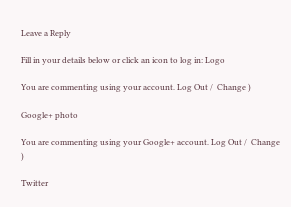Leave a Reply

Fill in your details below or click an icon to log in: Logo

You are commenting using your account. Log Out /  Change )

Google+ photo

You are commenting using your Google+ account. Log Out /  Change )

Twitter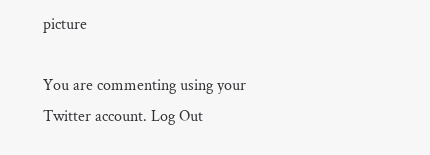picture

You are commenting using your Twitter account. Log Out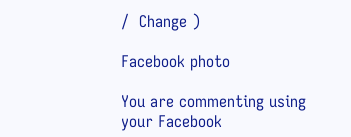/  Change )

Facebook photo

You are commenting using your Facebook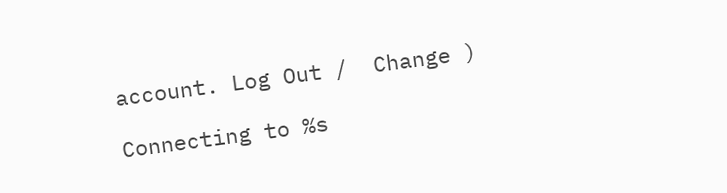account. Log Out /  Change )

Connecting to %s